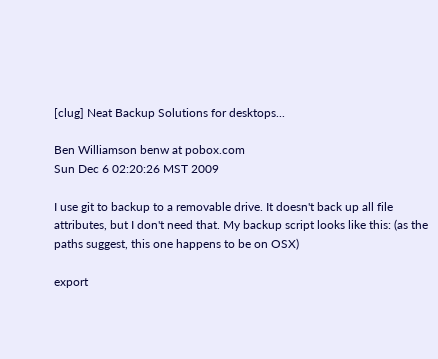[clug] Neat Backup Solutions for desktops...

Ben Williamson benw at pobox.com
Sun Dec 6 02:20:26 MST 2009

I use git to backup to a removable drive. It doesn't back up all file
attributes, but I don't need that. My backup script looks like this: (as the
paths suggest, this one happens to be on OSX)

export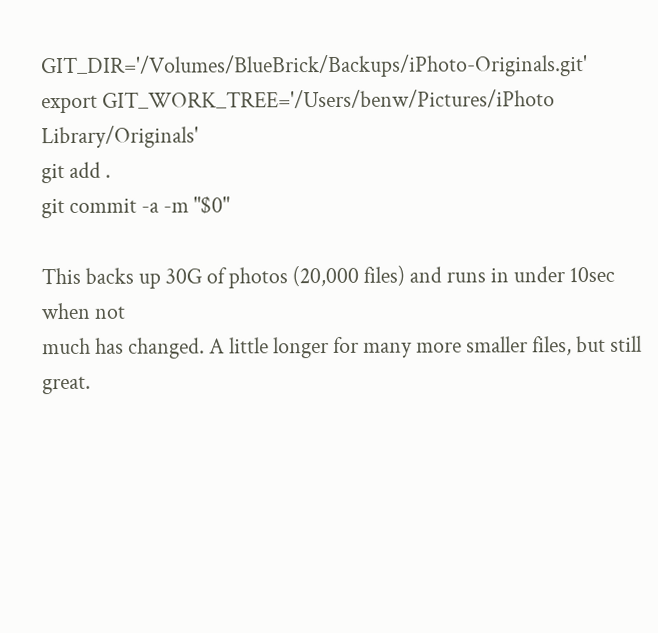GIT_DIR='/Volumes/BlueBrick/Backups/iPhoto-Originals.git'
export GIT_WORK_TREE='/Users/benw/Pictures/iPhoto Library/Originals'
git add .
git commit -a -m "$0"

This backs up 30G of photos (20,000 files) and runs in under 10sec when not
much has changed. A little longer for many more smaller files, but still
great.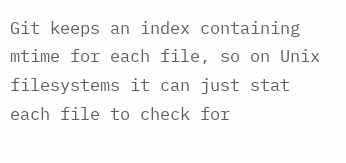Git keeps an index containing mtime for each file, so on Unix
filesystems it can just stat each file to check for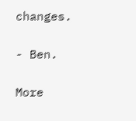changes.

- Ben.

More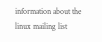information about the linux mailing list